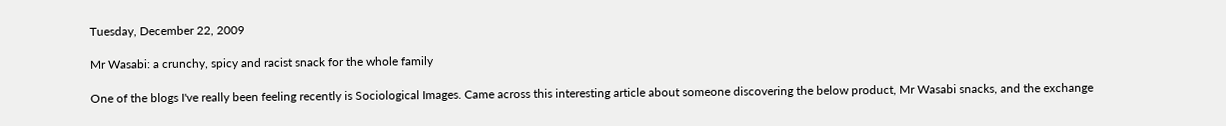Tuesday, December 22, 2009

Mr Wasabi: a crunchy, spicy and racist snack for the whole family

One of the blogs I've really been feeling recently is Sociological Images. Came across this interesting article about someone discovering the below product, Mr Wasabi snacks, and the exchange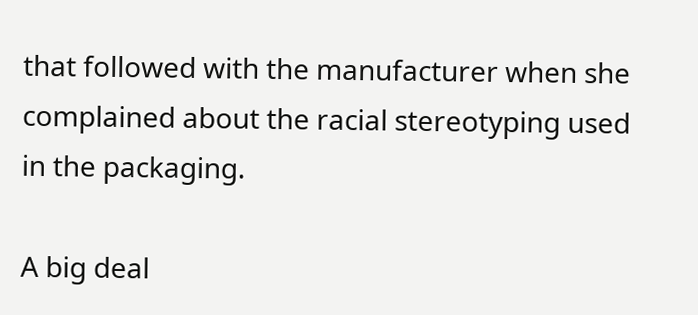that followed with the manufacturer when she complained about the racial stereotyping used in the packaging.

A big deal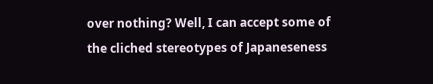over nothing? Well, I can accept some of the cliched stereotypes of Japaneseness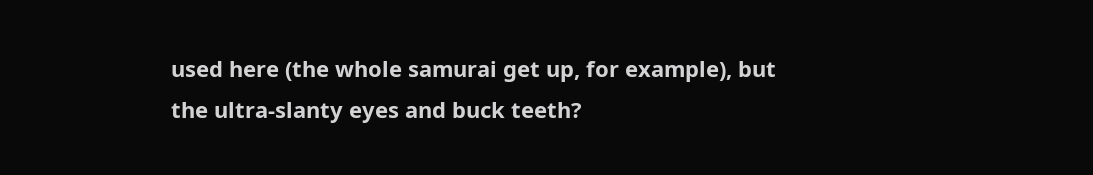used here (the whole samurai get up, for example), but the ultra-slanty eyes and buck teeth?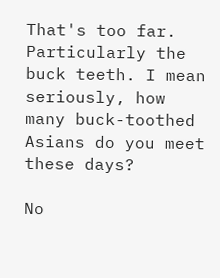That's too far. Particularly the buck teeth. I mean seriously, how many buck-toothed Asians do you meet these days?

No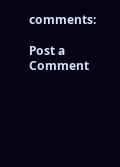comments:

Post a Comment